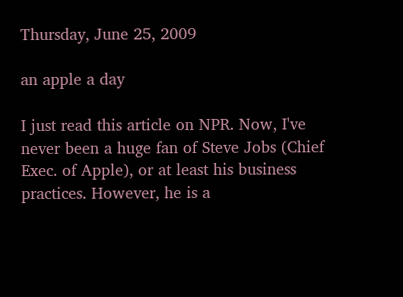Thursday, June 25, 2009

an apple a day

I just read this article on NPR. Now, I've never been a huge fan of Steve Jobs (Chief Exec. of Apple), or at least his business practices. However, he is a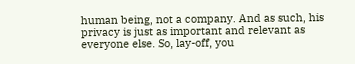human being, not a company. And as such, his privacy is just as important and relevant as everyone else. So, lay-off, you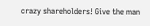crazy shareholders! Give the man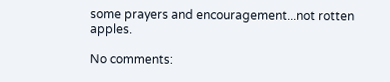some prayers and encouragement...not rotten apples.

No comments: